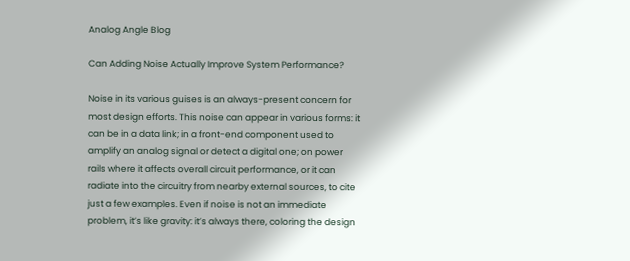Analog Angle Blog

Can Adding Noise Actually Improve System Performance?

Noise in its various guises is an always-present concern for most design efforts. This noise can appear in various forms: it can be in a data link; in a front-end component used to amplify an analog signal or detect a digital one; on power rails where it affects overall circuit performance, or it can radiate into the circuitry from nearby external sources, to cite just a few examples. Even if noise is not an immediate problem, it’s like gravity: it’s always there, coloring the design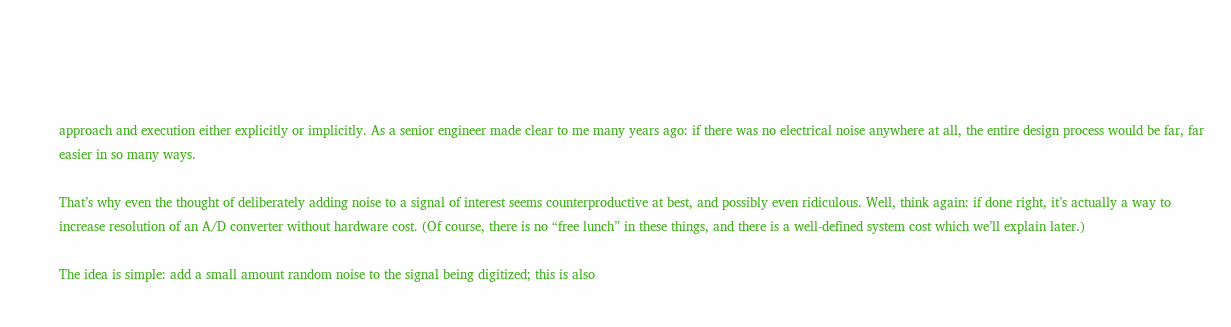approach and execution either explicitly or implicitly. As a senior engineer made clear to me many years ago: if there was no electrical noise anywhere at all, the entire design process would be far, far easier in so many ways.

That’s why even the thought of deliberately adding noise to a signal of interest seems counterproductive at best, and possibly even ridiculous. Well, think again: if done right, it’s actually a way to increase resolution of an A/D converter without hardware cost. (Of course, there is no “free lunch” in these things, and there is a well-defined system cost which we’ll explain later.)

The idea is simple: add a small amount random noise to the signal being digitized; this is also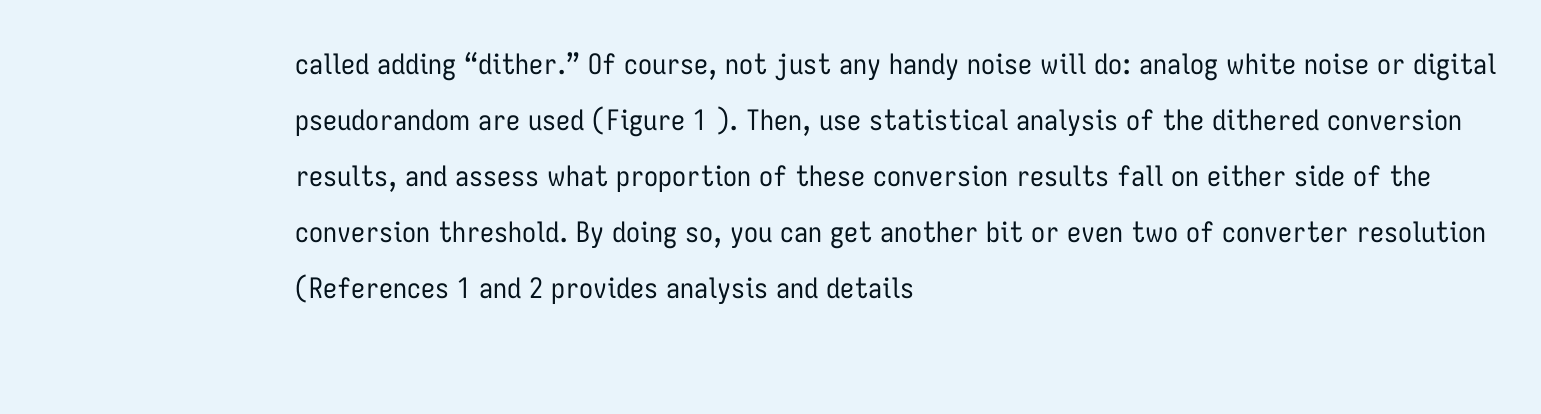called adding “dither.” Of course, not just any handy noise will do: analog white noise or digital pseudorandom are used (Figure 1 ). Then, use statistical analysis of the dithered conversion results, and assess what proportion of these conversion results fall on either side of the conversion threshold. By doing so, you can get another bit or even two of converter resolution (References 1 and 2 provides analysis and details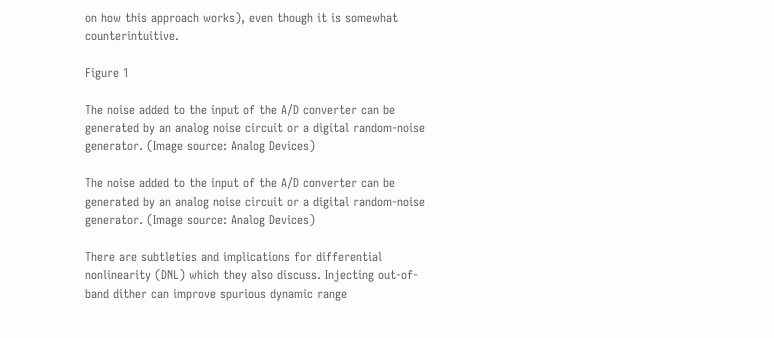on how this approach works), even though it is somewhat counterintuitive.

Figure 1

The noise added to the input of the A/D converter can be generated by an analog noise circuit or a digital random-noise generator. (Image source: Analog Devices)

The noise added to the input of the A/D converter can be generated by an analog noise circuit or a digital random-noise generator. (Image source: Analog Devices)

There are subtleties and implications for differential nonlinearity (DNL) which they also discuss. Injecting out-of-band dither can improve spurious dynamic range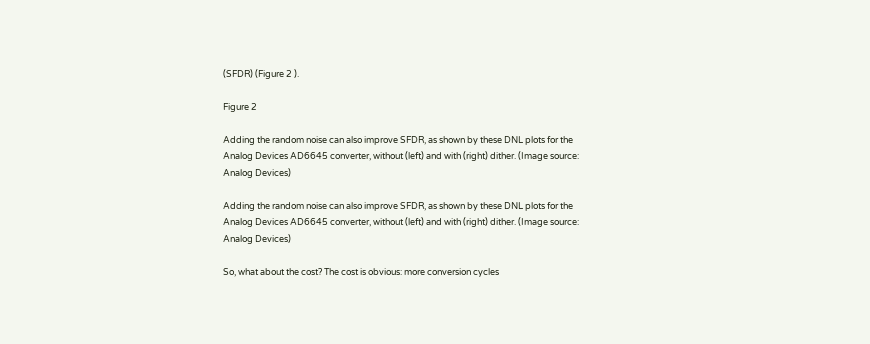(SFDR) (Figure 2 ).

Figure 2

Adding the random noise can also improve SFDR, as shown by these DNL plots for the Analog Devices AD6645 converter, without (left) and with (right) dither. (Image source: Analog Devices)

Adding the random noise can also improve SFDR, as shown by these DNL plots for the Analog Devices AD6645 converter, without (left) and with (right) dither. (Image source: Analog Devices)

So, what about the cost? The cost is obvious: more conversion cycles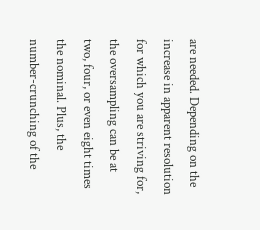are needed. Depending on the increase in apparent resolution for which you are striving for, the oversampling can be at two, four, or even eight times the nominal. Plus, the number-crunching of the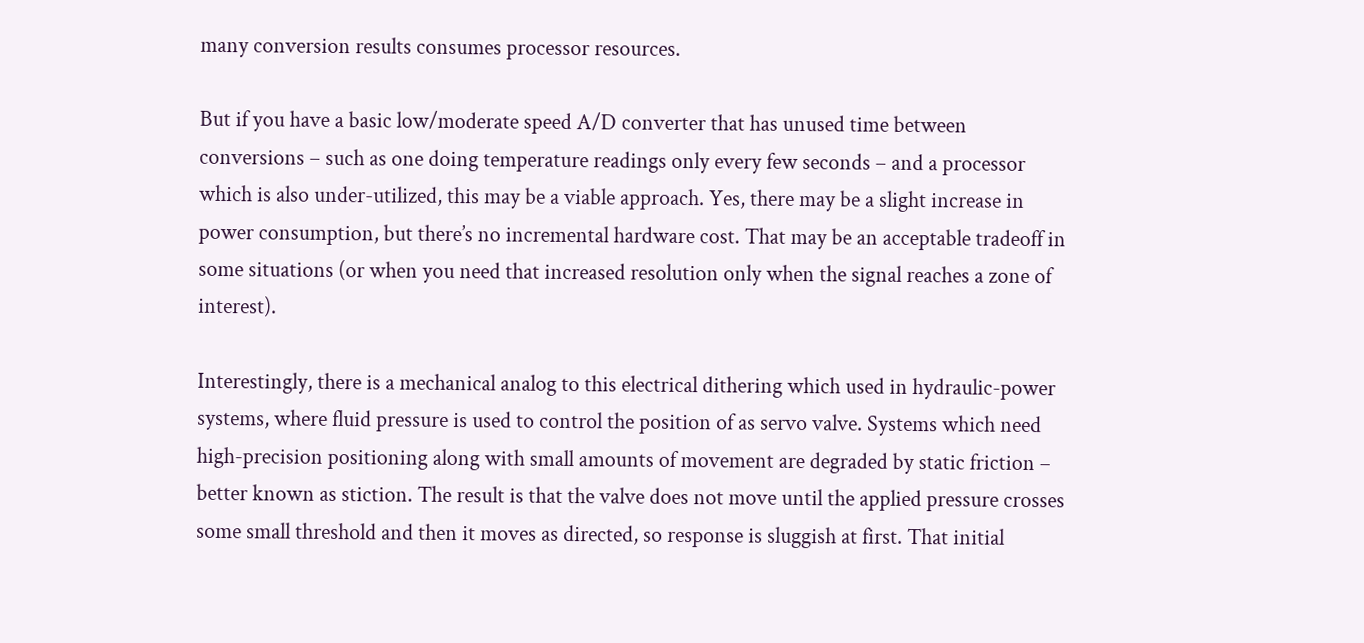many conversion results consumes processor resources.

But if you have a basic low/moderate speed A/D converter that has unused time between conversions – such as one doing temperature readings only every few seconds – and a processor which is also under-utilized, this may be a viable approach. Yes, there may be a slight increase in power consumption, but there’s no incremental hardware cost. That may be an acceptable tradeoff in some situations (or when you need that increased resolution only when the signal reaches a zone of interest).

Interestingly, there is a mechanical analog to this electrical dithering which used in hydraulic-power systems, where fluid pressure is used to control the position of as servo valve. Systems which need high-precision positioning along with small amounts of movement are degraded by static friction – better known as stiction. The result is that the valve does not move until the applied pressure crosses some small threshold and then it moves as directed, so response is sluggish at first. That initial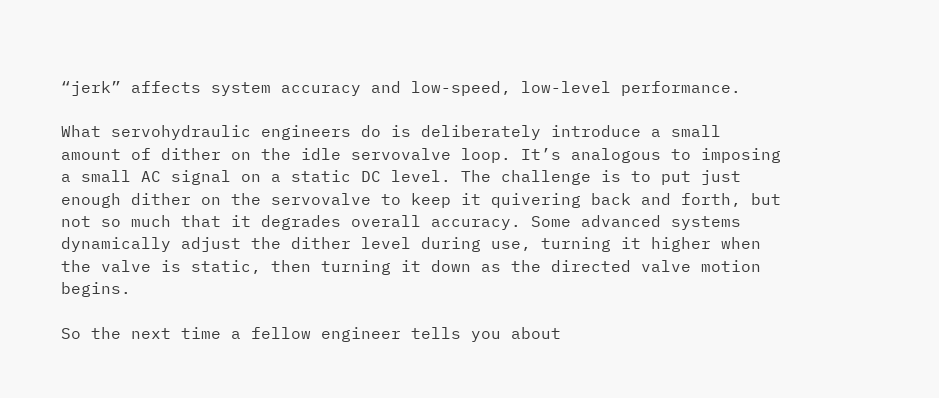“jerk” affects system accuracy and low-speed, low-level performance.

What servohydraulic engineers do is deliberately introduce a small amount of dither on the idle servovalve loop. It’s analogous to imposing a small AC signal on a static DC level. The challenge is to put just enough dither on the servovalve to keep it quivering back and forth, but not so much that it degrades overall accuracy. Some advanced systems dynamically adjust the dither level during use, turning it higher when the valve is static, then turning it down as the directed valve motion begins.

So the next time a fellow engineer tells you about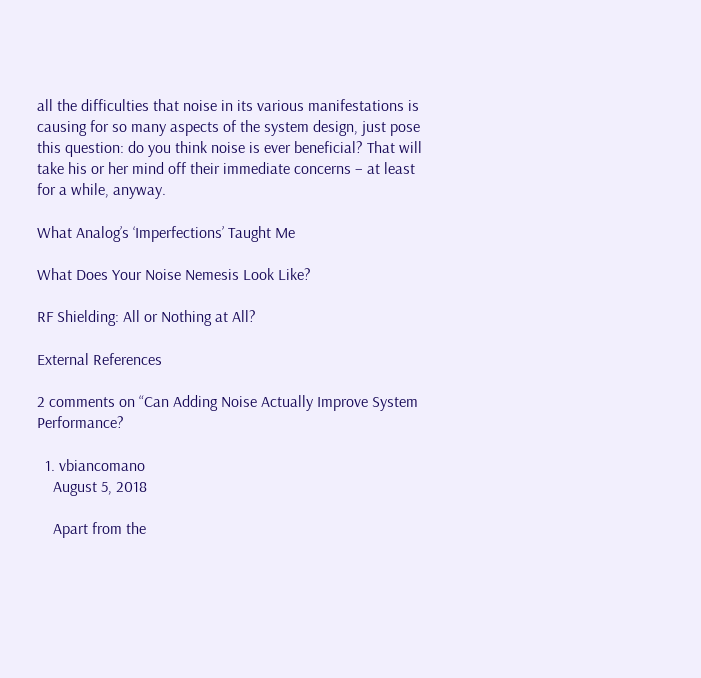all the difficulties that noise in its various manifestations is causing for so many aspects of the system design, just pose this question: do you think noise is ever beneficial? That will take his or her mind off their immediate concerns – at least for a while, anyway.

What Analog’s ‘Imperfections’ Taught Me

What Does Your Noise Nemesis Look Like?

RF Shielding: All or Nothing at All?

External References

2 comments on “Can Adding Noise Actually Improve System Performance?

  1. vbiancomano
    August 5, 2018

    Apart from the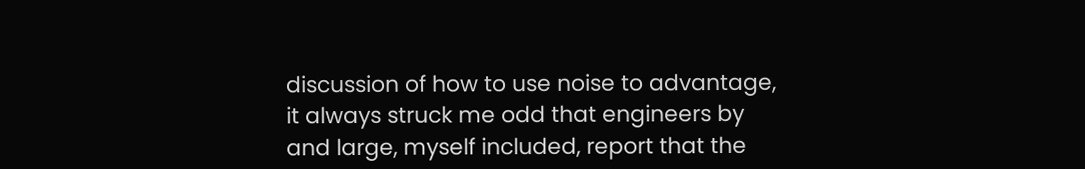discussion of how to use noise to advantage, it always struck me odd that engineers by and large, myself included, report that the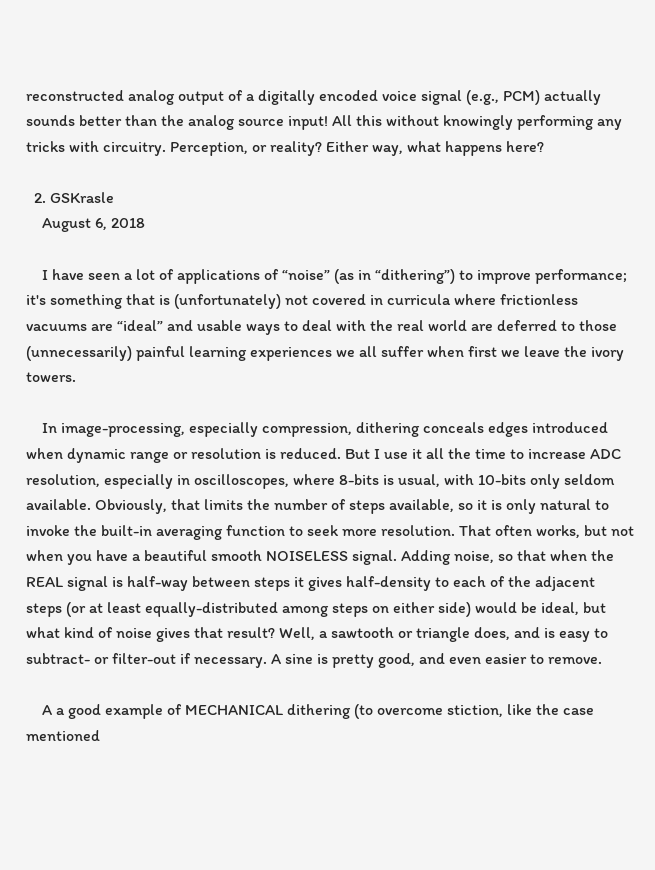reconstructed analog output of a digitally encoded voice signal (e.g., PCM) actually sounds better than the analog source input! All this without knowingly performing any tricks with circuitry. Perception, or reality? Either way, what happens here?

  2. GSKrasle
    August 6, 2018

    I have seen a lot of applications of “noise” (as in “dithering”) to improve performance; it's something that is (unfortunately) not covered in curricula where frictionless vacuums are “ideal” and usable ways to deal with the real world are deferred to those (unnecessarily) painful learning experiences we all suffer when first we leave the ivory towers.

    In image-processing, especially compression, dithering conceals edges introduced when dynamic range or resolution is reduced. But I use it all the time to increase ADC resolution, especially in oscilloscopes, where 8-bits is usual, with 10-bits only seldom available. Obviously, that limits the number of steps available, so it is only natural to invoke the built-in averaging function to seek more resolution. That often works, but not when you have a beautiful smooth NOISELESS signal. Adding noise, so that when the REAL signal is half-way between steps it gives half-density to each of the adjacent steps (or at least equally-distributed among steps on either side) would be ideal, but what kind of noise gives that result? Well, a sawtooth or triangle does, and is easy to subtract- or filter-out if necessary. A sine is pretty good, and even easier to remove.

    A a good example of MECHANICAL dithering (to overcome stiction, like the case mentioned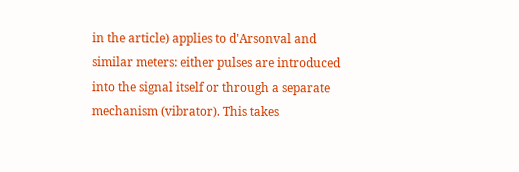in the article) applies to d'Arsonval and similar meters: either pulses are introduced into the signal itself or through a separate mechanism (vibrator). This takes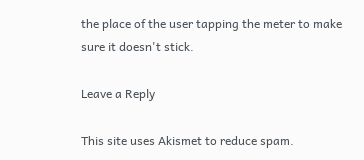the place of the user tapping the meter to make sure it doesn't stick.

Leave a Reply

This site uses Akismet to reduce spam.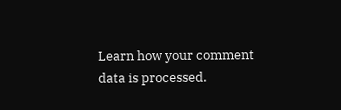Learn how your comment data is processed.